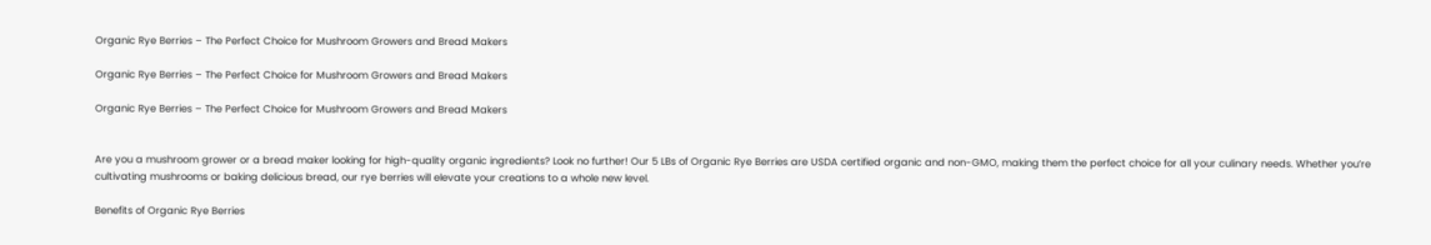Organic Rye Berries – The Perfect Choice for Mushroom Growers and Bread Makers

Organic Rye Berries – The Perfect Choice for Mushroom Growers and Bread Makers

Organic Rye Berries – The Perfect Choice for Mushroom Growers and Bread Makers


Are you a mushroom grower or a bread maker looking for high-quality organic ingredients? Look no further! Our 5 LBs of Organic Rye Berries are USDA certified organic and non-GMO, making them the perfect choice for all your culinary needs. Whether you’re cultivating mushrooms or baking delicious bread, our rye berries will elevate your creations to a whole new level.

Benefits of Organic Rye Berries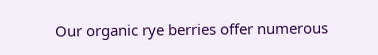Our organic rye berries offer numerous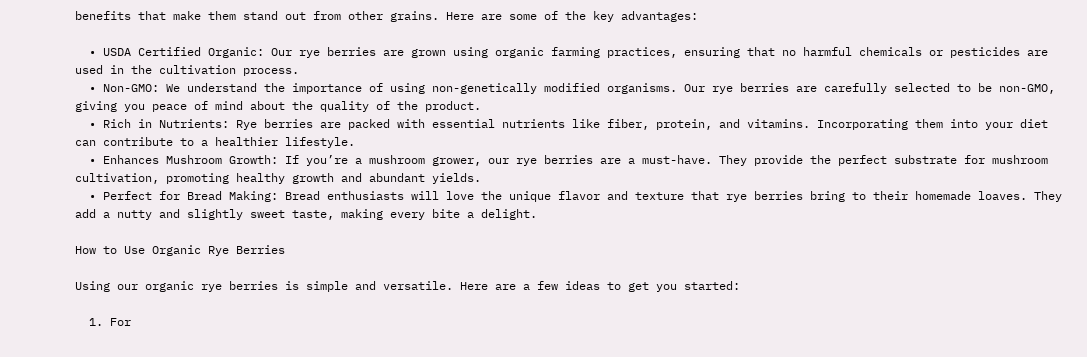benefits that make them stand out from other grains. Here are some of the key advantages:

  • USDA Certified Organic: Our rye berries are grown using organic farming practices, ensuring that no harmful chemicals or pesticides are used in the cultivation process.
  • Non-GMO: We understand the importance of using non-genetically modified organisms. Our rye berries are carefully selected to be non-GMO, giving you peace of mind about the quality of the product.
  • Rich in Nutrients: Rye berries are packed with essential nutrients like fiber, protein, and vitamins. Incorporating them into your diet can contribute to a healthier lifestyle.
  • Enhances Mushroom Growth: If you’re a mushroom grower, our rye berries are a must-have. They provide the perfect substrate for mushroom cultivation, promoting healthy growth and abundant yields.
  • Perfect for Bread Making: Bread enthusiasts will love the unique flavor and texture that rye berries bring to their homemade loaves. They add a nutty and slightly sweet taste, making every bite a delight.

How to Use Organic Rye Berries

Using our organic rye berries is simple and versatile. Here are a few ideas to get you started:

  1. For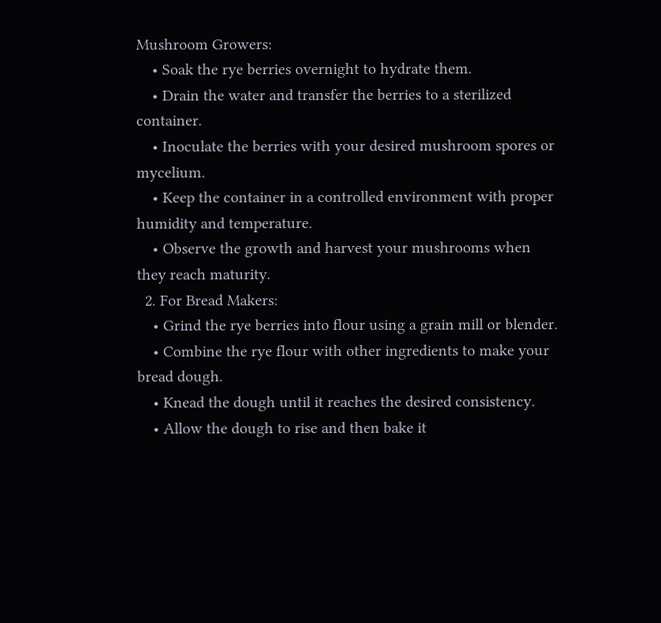Mushroom Growers:
    • Soak the rye berries overnight to hydrate them.
    • Drain the water and transfer the berries to a sterilized container.
    • Inoculate the berries with your desired mushroom spores or mycelium.
    • Keep the container in a controlled environment with proper humidity and temperature.
    • Observe the growth and harvest your mushrooms when they reach maturity.
  2. For Bread Makers:
    • Grind the rye berries into flour using a grain mill or blender.
    • Combine the rye flour with other ingredients to make your bread dough.
    • Knead the dough until it reaches the desired consistency.
    • Allow the dough to rise and then bake it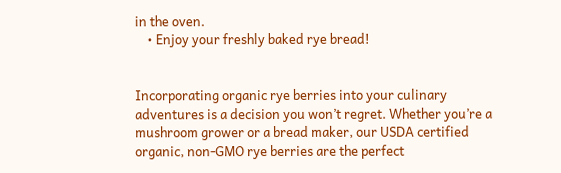in the oven.
    • Enjoy your freshly baked rye bread!


Incorporating organic rye berries into your culinary adventures is a decision you won’t regret. Whether you’re a mushroom grower or a bread maker, our USDA certified organic, non-GMO rye berries are the perfect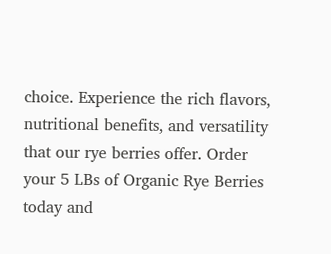choice. Experience the rich flavors, nutritional benefits, and versatility that our rye berries offer. Order your 5 LBs of Organic Rye Berries today and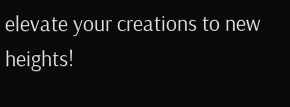elevate your creations to new heights!